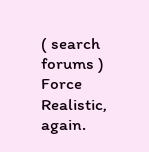( search forums )
Force Realistic, again.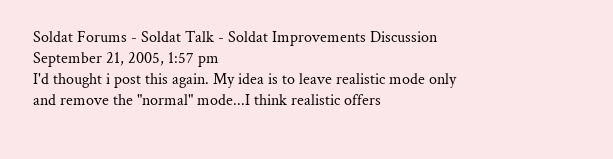Soldat Forums - Soldat Talk - Soldat Improvements Discussion
September 21, 2005, 1:57 pm
I'd thought i post this again. My idea is to leave realistic mode only and remove the "normal" mode...I think realistic offers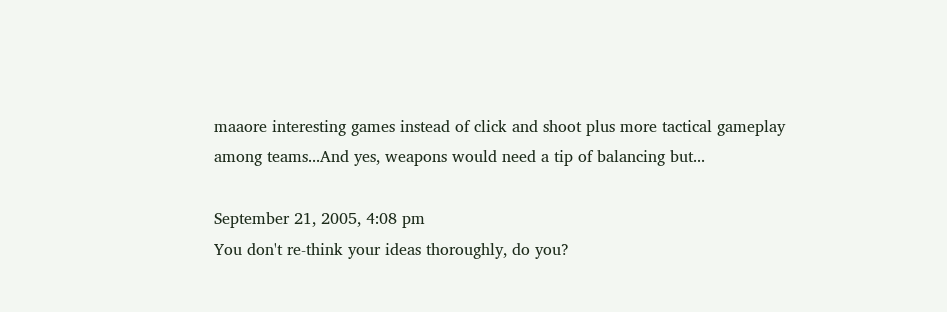maaore interesting games instead of click and shoot plus more tactical gameplay among teams...And yes, weapons would need a tip of balancing but...

September 21, 2005, 4:08 pm
You don't re-think your ideas thoroughly, do you?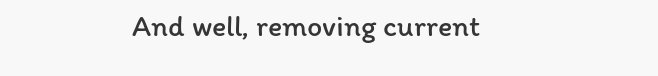And well, removing current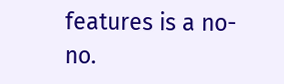features is a no-no.